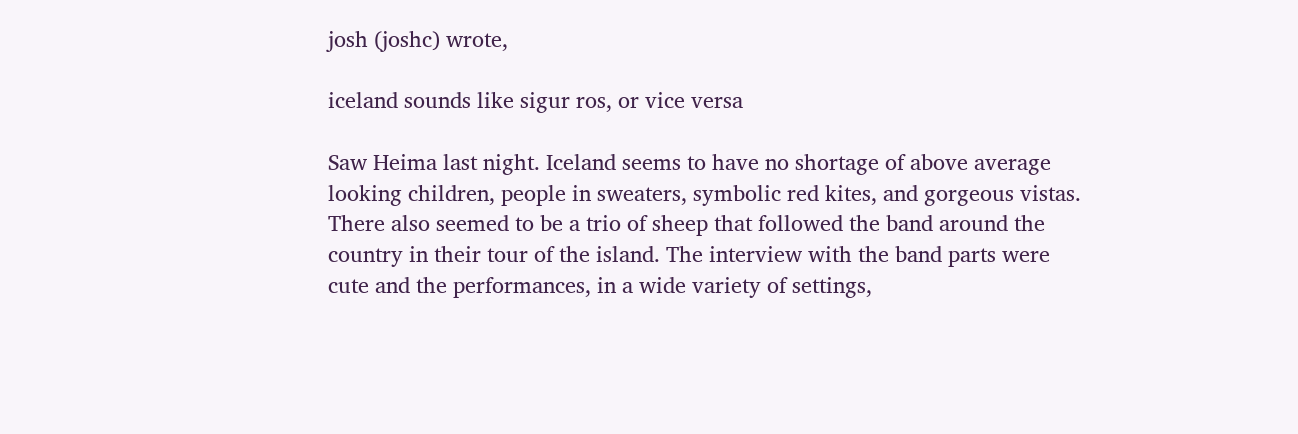josh (joshc) wrote,

iceland sounds like sigur ros, or vice versa

Saw Heima last night. Iceland seems to have no shortage of above average looking children, people in sweaters, symbolic red kites, and gorgeous vistas. There also seemed to be a trio of sheep that followed the band around the country in their tour of the island. The interview with the band parts were cute and the performances, in a wide variety of settings,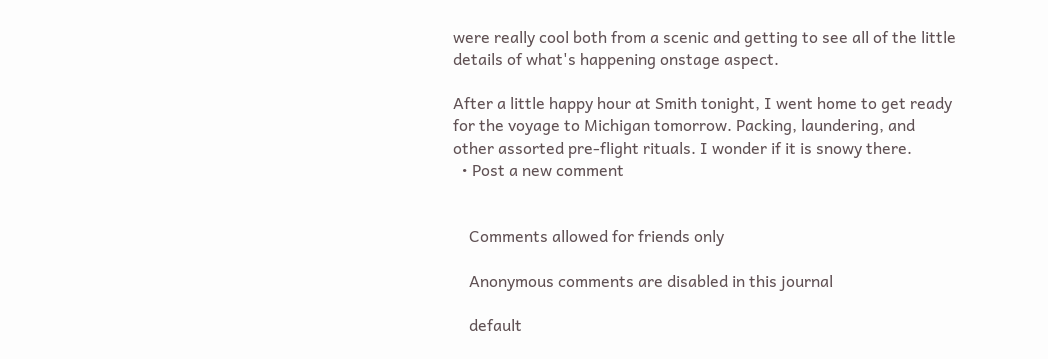were really cool both from a scenic and getting to see all of the little details of what's happening onstage aspect.

After a little happy hour at Smith tonight, I went home to get ready for the voyage to Michigan tomorrow. Packing, laundering, and other assorted pre-flight rituals. I wonder if it is snowy there.
  • Post a new comment


    Comments allowed for friends only

    Anonymous comments are disabled in this journal

    default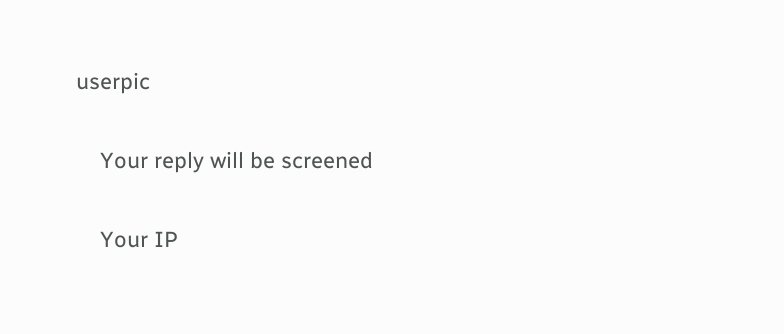userpic

    Your reply will be screened

    Your IP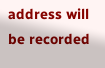address will be recorded